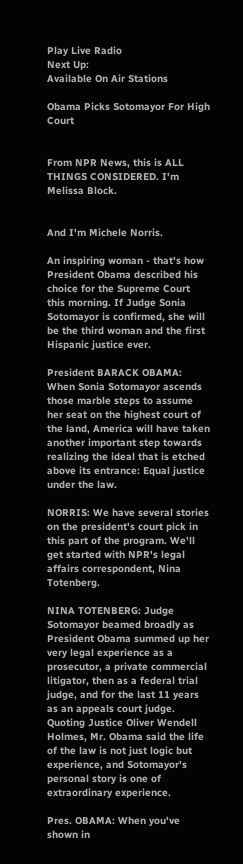Play Live Radio
Next Up:
Available On Air Stations

Obama Picks Sotomayor For High Court


From NPR News, this is ALL THINGS CONSIDERED. I'm Melissa Block.


And I'm Michele Norris.

An inspiring woman - that's how President Obama described his choice for the Supreme Court this morning. If Judge Sonia Sotomayor is confirmed, she will be the third woman and the first Hispanic justice ever.

President BARACK OBAMA: When Sonia Sotomayor ascends those marble steps to assume her seat on the highest court of the land, America will have taken another important step towards realizing the ideal that is etched above its entrance: Equal justice under the law.

NORRIS: We have several stories on the president's court pick in this part of the program. We'll get started with NPR's legal affairs correspondent, Nina Totenberg.

NINA TOTENBERG: Judge Sotomayor beamed broadly as President Obama summed up her very legal experience as a prosecutor, a private commercial litigator, then as a federal trial judge, and for the last 11 years as an appeals court judge. Quoting Justice Oliver Wendell Holmes, Mr. Obama said the life of the law is not just logic but experience, and Sotomayor's personal story is one of extraordinary experience.

Pres. OBAMA: When you've shown in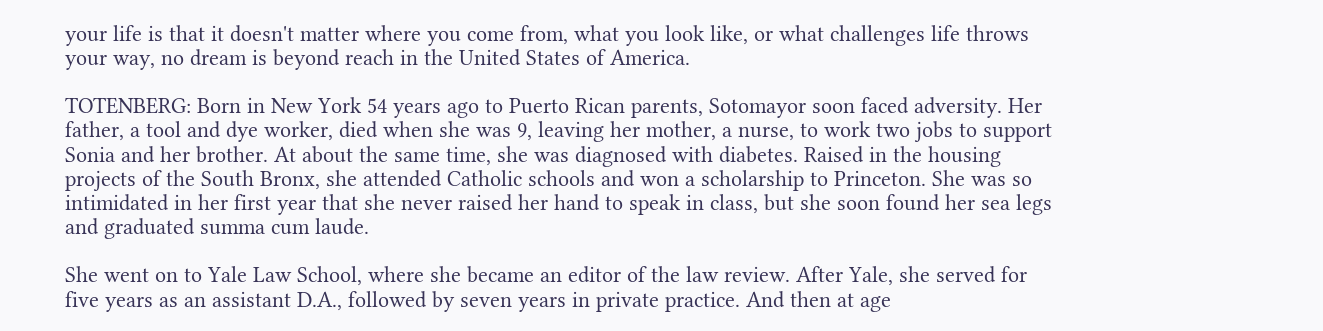your life is that it doesn't matter where you come from, what you look like, or what challenges life throws your way, no dream is beyond reach in the United States of America.

TOTENBERG: Born in New York 54 years ago to Puerto Rican parents, Sotomayor soon faced adversity. Her father, a tool and dye worker, died when she was 9, leaving her mother, a nurse, to work two jobs to support Sonia and her brother. At about the same time, she was diagnosed with diabetes. Raised in the housing projects of the South Bronx, she attended Catholic schools and won a scholarship to Princeton. She was so intimidated in her first year that she never raised her hand to speak in class, but she soon found her sea legs and graduated summa cum laude.

She went on to Yale Law School, where she became an editor of the law review. After Yale, she served for five years as an assistant D.A., followed by seven years in private practice. And then at age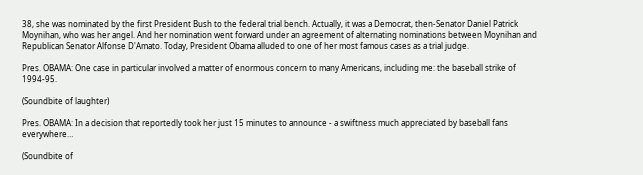38, she was nominated by the first President Bush to the federal trial bench. Actually, it was a Democrat, then-Senator Daniel Patrick Moynihan, who was her angel. And her nomination went forward under an agreement of alternating nominations between Moynihan and Republican Senator Alfonse D'Amato. Today, President Obama alluded to one of her most famous cases as a trial judge.

Pres. OBAMA: One case in particular involved a matter of enormous concern to many Americans, including me: the baseball strike of 1994-95.

(Soundbite of laughter)

Pres. OBAMA: In a decision that reportedly took her just 15 minutes to announce - a swiftness much appreciated by baseball fans everywhere…

(Soundbite of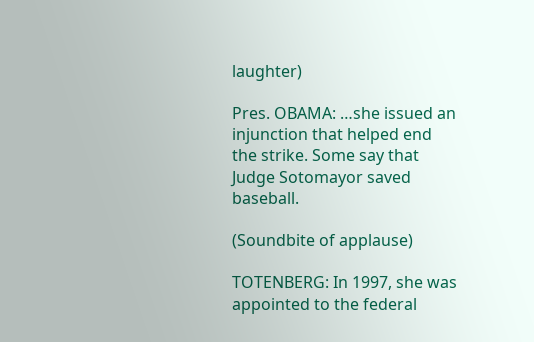laughter)

Pres. OBAMA: …she issued an injunction that helped end the strike. Some say that Judge Sotomayor saved baseball.

(Soundbite of applause)

TOTENBERG: In 1997, she was appointed to the federal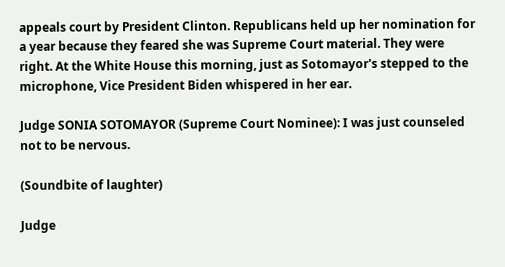appeals court by President Clinton. Republicans held up her nomination for a year because they feared she was Supreme Court material. They were right. At the White House this morning, just as Sotomayor's stepped to the microphone, Vice President Biden whispered in her ear.

Judge SONIA SOTOMAYOR (Supreme Court Nominee): I was just counseled not to be nervous.

(Soundbite of laughter)

Judge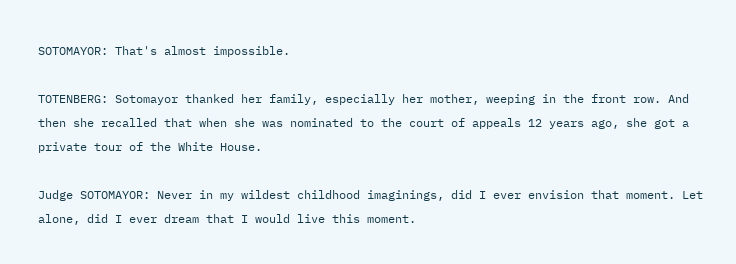SOTOMAYOR: That's almost impossible.

TOTENBERG: Sotomayor thanked her family, especially her mother, weeping in the front row. And then she recalled that when she was nominated to the court of appeals 12 years ago, she got a private tour of the White House.

Judge SOTOMAYOR: Never in my wildest childhood imaginings, did I ever envision that moment. Let alone, did I ever dream that I would live this moment.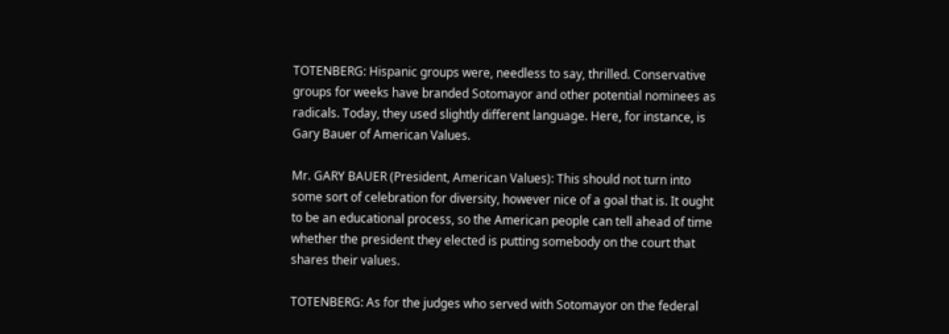TOTENBERG: Hispanic groups were, needless to say, thrilled. Conservative groups for weeks have branded Sotomayor and other potential nominees as radicals. Today, they used slightly different language. Here, for instance, is Gary Bauer of American Values.

Mr. GARY BAUER (President, American Values): This should not turn into some sort of celebration for diversity, however nice of a goal that is. It ought to be an educational process, so the American people can tell ahead of time whether the president they elected is putting somebody on the court that shares their values.

TOTENBERG: As for the judges who served with Sotomayor on the federal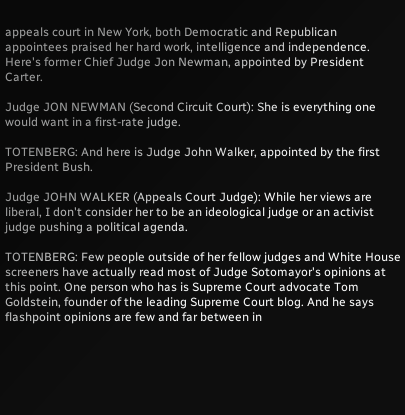appeals court in New York, both Democratic and Republican appointees praised her hard work, intelligence and independence. Here's former Chief Judge Jon Newman, appointed by President Carter.

Judge JON NEWMAN (Second Circuit Court): She is everything one would want in a first-rate judge.

TOTENBERG: And here is Judge John Walker, appointed by the first President Bush.

Judge JOHN WALKER (Appeals Court Judge): While her views are liberal, I don't consider her to be an ideological judge or an activist judge pushing a political agenda.

TOTENBERG: Few people outside of her fellow judges and White House screeners have actually read most of Judge Sotomayor's opinions at this point. One person who has is Supreme Court advocate Tom Goldstein, founder of the leading Supreme Court blog. And he says flashpoint opinions are few and far between in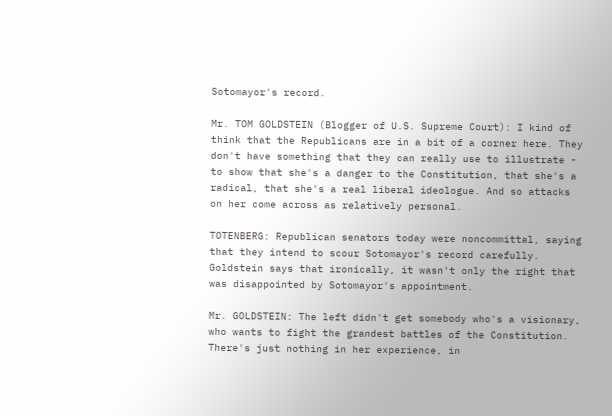Sotomayor's record.

Mr. TOM GOLDSTEIN (Blogger of U.S. Supreme Court): I kind of think that the Republicans are in a bit of a corner here. They don't have something that they can really use to illustrate - to show that she's a danger to the Constitution, that she's a radical, that she's a real liberal ideologue. And so attacks on her come across as relatively personal.

TOTENBERG: Republican senators today were noncommittal, saying that they intend to scour Sotomayor's record carefully. Goldstein says that ironically, it wasn't only the right that was disappointed by Sotomayor's appointment.

Mr. GOLDSTEIN: The left didn't get somebody who's a visionary, who wants to fight the grandest battles of the Constitution. There's just nothing in her experience, in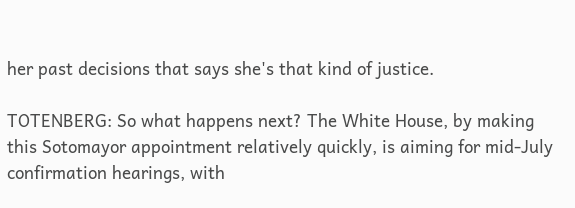her past decisions that says she's that kind of justice.

TOTENBERG: So what happens next? The White House, by making this Sotomayor appointment relatively quickly, is aiming for mid-July confirmation hearings, with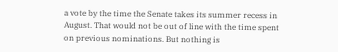a vote by the time the Senate takes its summer recess in August. That would not be out of line with the time spent on previous nominations. But nothing is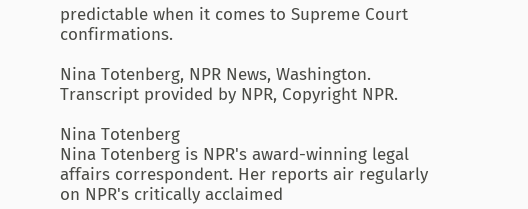predictable when it comes to Supreme Court confirmations.

Nina Totenberg, NPR News, Washington. Transcript provided by NPR, Copyright NPR.

Nina Totenberg
Nina Totenberg is NPR's award-winning legal affairs correspondent. Her reports air regularly on NPR's critically acclaimed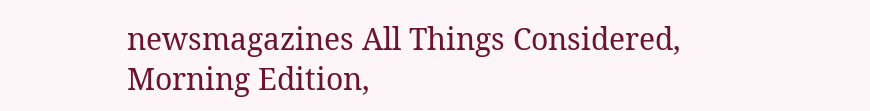newsmagazines All Things Considered, Morning Edition,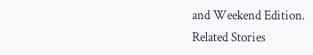and Weekend Edition.
Related Stories